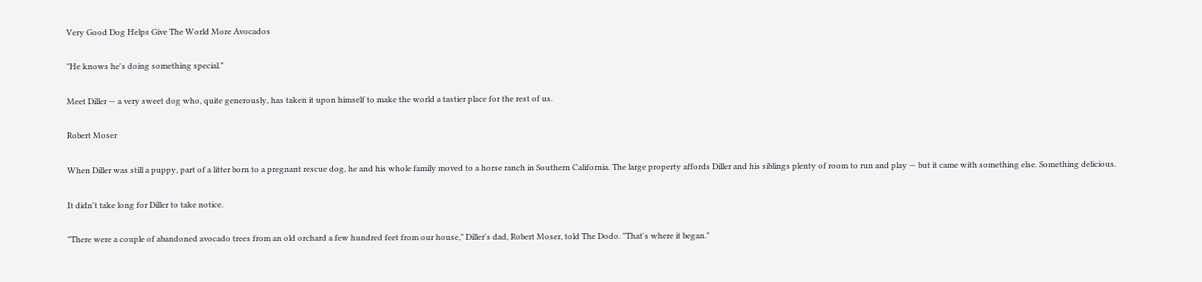Very Good Dog Helps Give The World More Avocados

"He knows he's doing something special."

Meet Diller — a very sweet dog who, quite generously, has taken it upon himself to make the world a tastier place for the rest of us.

Robert Moser

When Diller was still a puppy, part of a litter born to a pregnant rescue dog, he and his whole family moved to a horse ranch in Southern California. The large property affords Diller and his siblings plenty of room to run and play — but it came with something else. Something delicious.

It didn't take long for Diller to take notice.

"There were a couple of abandoned avocado trees from an old orchard a few hundred feet from our house," Diller's dad, Robert Moser, told The Dodo. "That's where it began."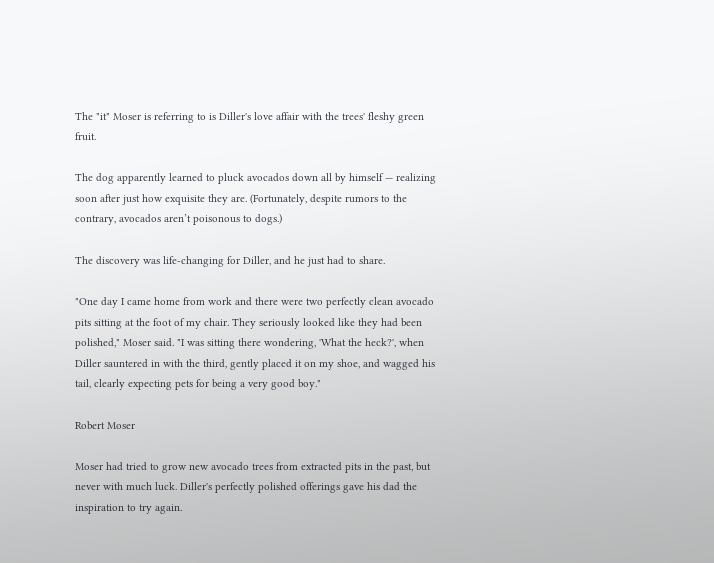The "it" Moser is referring to is Diller's love affair with the trees' fleshy green fruit.

The dog apparently learned to pluck avocados down all by himself — realizing soon after just how exquisite they are. (Fortunately, despite rumors to the contrary, avocados aren’t poisonous to dogs.)

The discovery was life-changing for Diller, and he just had to share.

"One day I came home from work and there were two perfectly clean avocado pits sitting at the foot of my chair. They seriously looked like they had been polished," Moser said. "I was sitting there wondering, 'What the heck?', when Diller sauntered in with the third, gently placed it on my shoe, and wagged his tail, clearly expecting pets for being a very good boy."

Robert Moser

Moser had tried to grow new avocado trees from extracted pits in the past, but never with much luck. Diller's perfectly polished offerings gave his dad the inspiration to try again.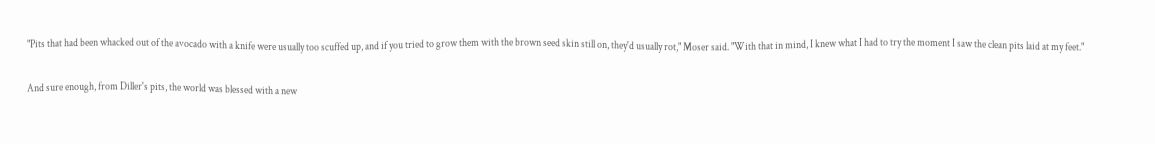"Pits that had been whacked out of the avocado with a knife were usually too scuffed up, and if you tried to grow them with the brown seed skin still on, they'd usually rot," Moser said. "With that in mind, I knew what I had to try the moment I saw the clean pits laid at my feet."

And sure enough, from Diller's pits, the world was blessed with a new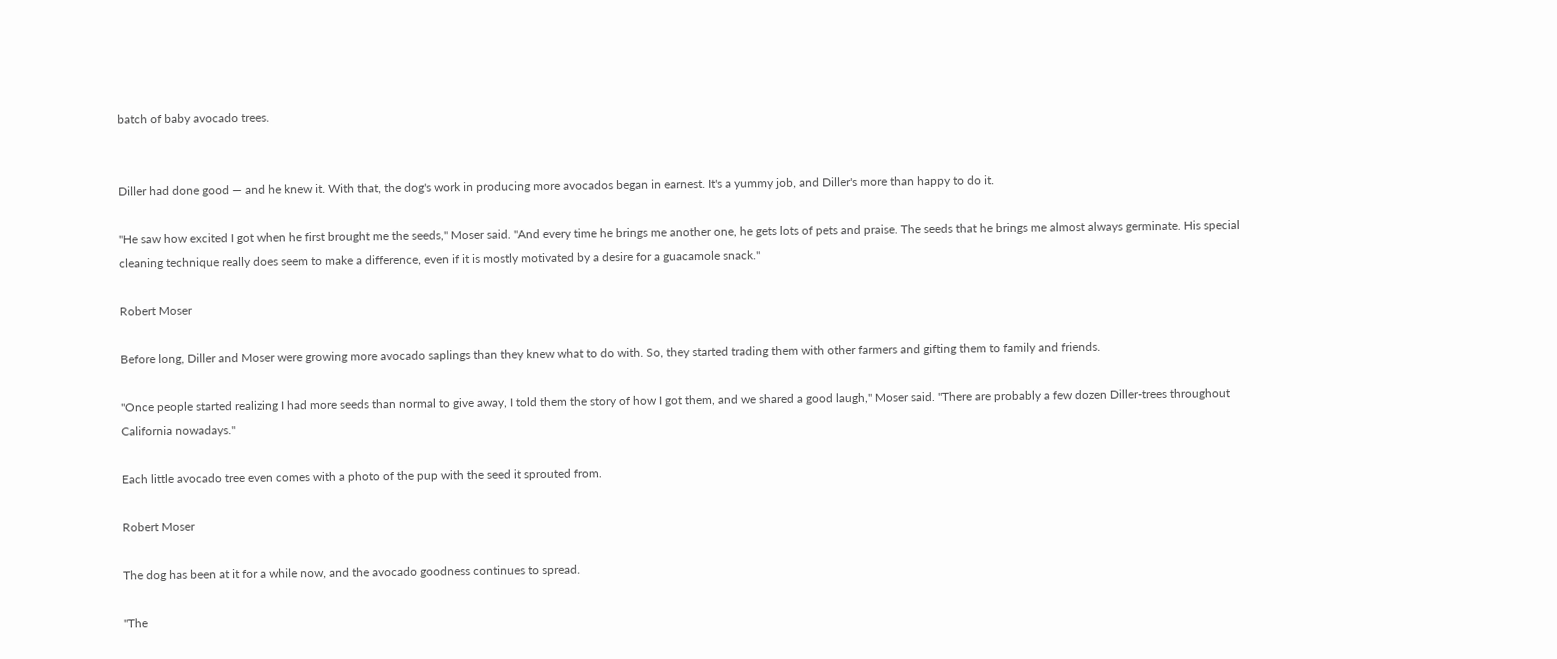batch of baby avocado trees.


Diller had done good — and he knew it. With that, the dog's work in producing more avocados began in earnest. It's a yummy job, and Diller's more than happy to do it.

"He saw how excited I got when he first brought me the seeds," Moser said. "And every time he brings me another one, he gets lots of pets and praise. The seeds that he brings me almost always germinate. His special cleaning technique really does seem to make a difference, even if it is mostly motivated by a desire for a guacamole snack."

Robert Moser

Before long, Diller and Moser were growing more avocado saplings than they knew what to do with. So, they started trading them with other farmers and gifting them to family and friends.

"Once people started realizing I had more seeds than normal to give away, I told them the story of how I got them, and we shared a good laugh," Moser said. "There are probably a few dozen Diller-trees throughout California nowadays."

Each little avocado tree even comes with a photo of the pup with the seed it sprouted from.

Robert Moser

The dog has been at it for a while now, and the avocado goodness continues to spread.

"The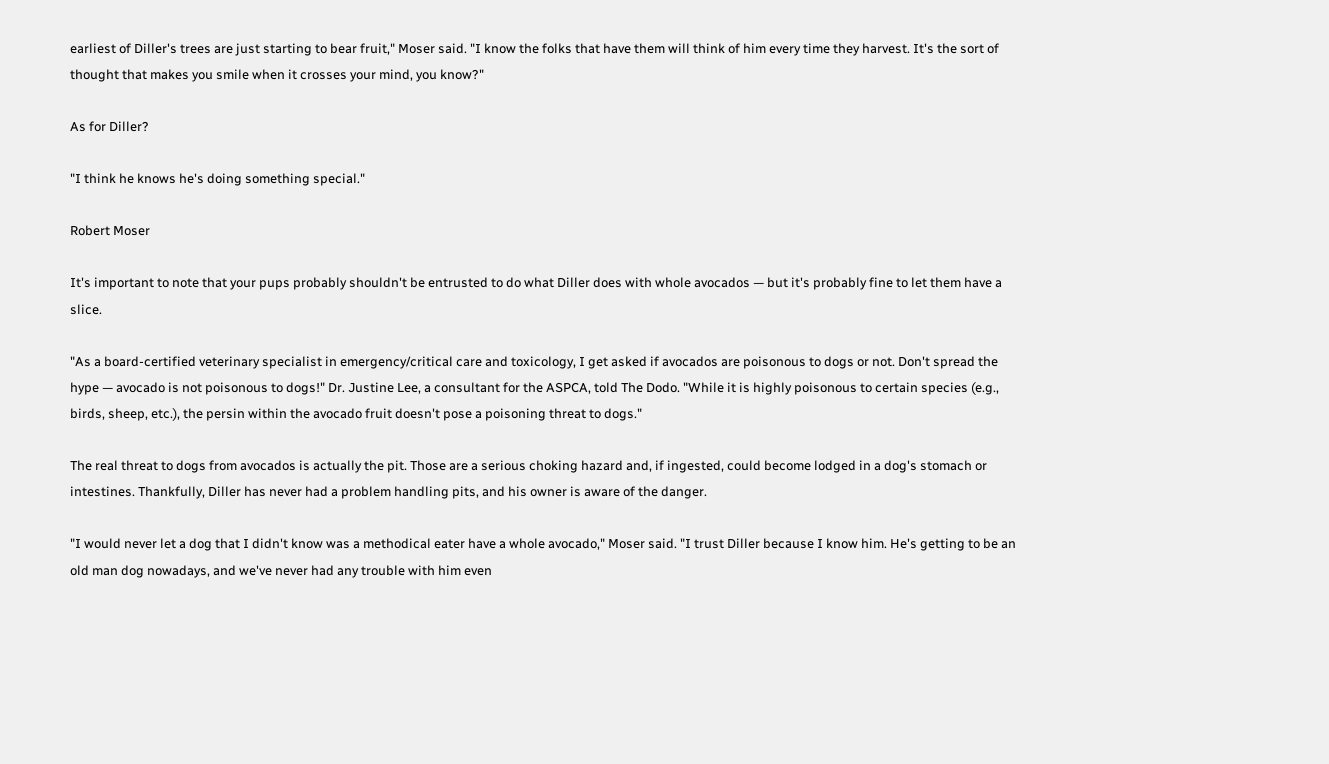earliest of Diller's trees are just starting to bear fruit," Moser said. "I know the folks that have them will think of him every time they harvest. It's the sort of thought that makes you smile when it crosses your mind, you know?"

As for Diller?

"I think he knows he's doing something special."

Robert Moser

It's important to note that your pups probably shouldn't be entrusted to do what Diller does with whole avocados — but it's probably fine to let them have a slice.

"As a board-certified veterinary specialist in emergency/critical care and toxicology, I get asked if avocados are poisonous to dogs or not. Don't spread the hype — avocado is not poisonous to dogs!" Dr. Justine Lee, a consultant for the ASPCA, told The Dodo. "While it is highly poisonous to certain species (e.g., birds, sheep, etc.), the persin within the avocado fruit doesn't pose a poisoning threat to dogs."

The real threat to dogs from avocados is actually the pit. Those are a serious choking hazard and, if ingested, could become lodged in a dog's stomach or intestines. Thankfully, Diller has never had a problem handling pits, and his owner is aware of the danger.

"I would never let a dog that I didn't know was a methodical eater have a whole avocado," Moser said. "I trust Diller because I know him. He's getting to be an old man dog nowadays, and we've never had any trouble with him even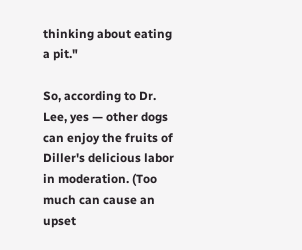thinking about eating a pit."

So, according to Dr. Lee, yes — other dogs can enjoy the fruits of Diller's delicious labor in moderation. (Too much can cause an upset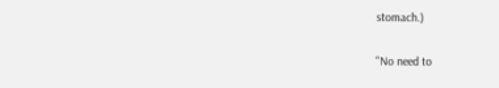stomach.)

"No need to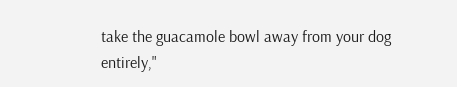take the guacamole bowl away from your dog entirely,"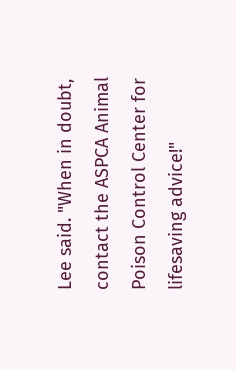Lee said. "When in doubt, contact the ASPCA Animal Poison Control Center for lifesaving advice!"